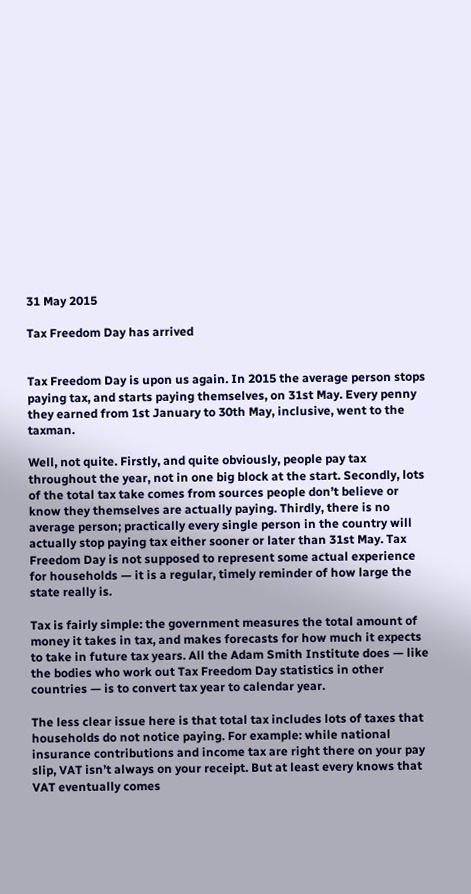31 May 2015

Tax Freedom Day has arrived


Tax Freedom Day is upon us again. In 2015 the average person stops paying tax, and starts paying themselves, on 31st May. Every penny they earned from 1st January to 30th May, inclusive, went to the taxman.

Well, not quite. Firstly, and quite obviously, people pay tax throughout the year, not in one big block at the start. Secondly, lots of the total tax take comes from sources people don’t believe or know they themselves are actually paying. Thirdly, there is no average person; practically every single person in the country will actually stop paying tax either sooner or later than 31st May. Tax Freedom Day is not supposed to represent some actual experience for households — it is a regular, timely reminder of how large the state really is.

Tax is fairly simple: the government measures the total amount of money it takes in tax, and makes forecasts for how much it expects to take in future tax years. All the Adam Smith Institute does — like the bodies who work out Tax Freedom Day statistics in other countries — is to convert tax year to calendar year.

The less clear issue here is that total tax includes lots of taxes that households do not notice paying. For example: while national insurance contributions and income tax are right there on your pay slip, VAT isn’t always on your receipt. But at least every knows that VAT eventually comes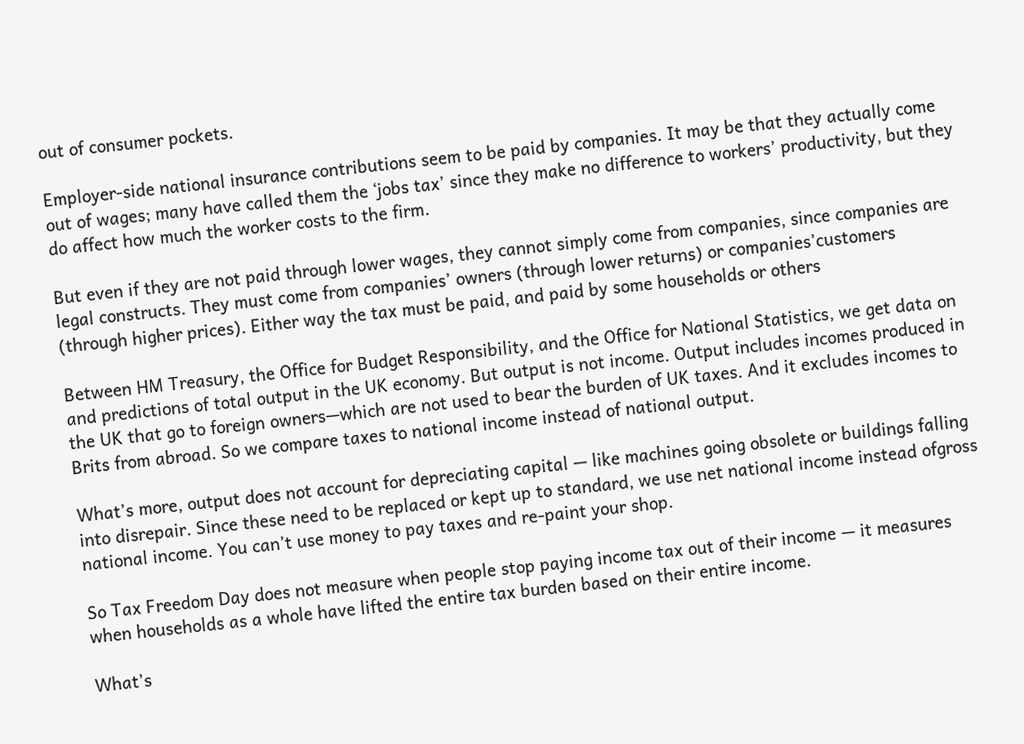out of consumer pockets.

Employer-side national insurance contributions seem to be paid by companies. It may be that they actually come out of wages; many have called them the ‘jobs tax’ since they make no difference to workers’ productivity, but they do affect how much the worker costs to the firm.

But even if they are not paid through lower wages, they cannot simply come from companies, since companies are legal constructs. They must come from companies’ owners (through lower returns) or companies’customers (through higher prices). Either way the tax must be paid, and paid by some households or others

Between HM Treasury, the Office for Budget Responsibility, and the Office for National Statistics, we get data on and predictions of total output in the UK economy. But output is not income. Output includes incomes produced in the UK that go to foreign owners—which are not used to bear the burden of UK taxes. And it excludes incomes to Brits from abroad. So we compare taxes to national income instead of national output.

What’s more, output does not account for depreciating capital — like machines going obsolete or buildings falling into disrepair. Since these need to be replaced or kept up to standard, we use net national income instead ofgross national income. You can’t use money to pay taxes and re-paint your shop.

So Tax Freedom Day does not measure when people stop paying income tax out of their income — it measures when households as a whole have lifted the entire tax burden based on their entire income.

What’s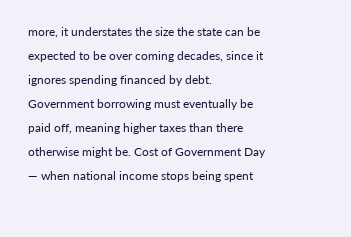more, it understates the size the state can be expected to be over coming decades, since it ignores spending financed by debt. Government borrowing must eventually be paid off, meaning higher taxes than there otherwise might be. Cost of Government Day — when national income stops being spent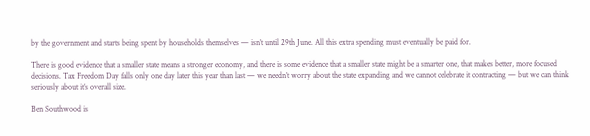by the government and starts being spent by households themselves — isn’t until 29th June. All this extra spending must eventually be paid for.

There is good evidence that a smaller state means a stronger economy, and there is some evidence that a smaller state might be a smarter one, that makes better, more focused decisions. Tax Freedom Day falls only one day later this year than last — we needn’t worry about the state expanding and we cannot celebrate it contracting — but we can think seriously about it’s overall size.

Ben Southwood is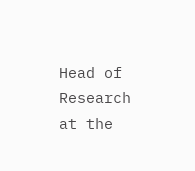Head of Research at the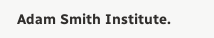Adam Smith Institute.